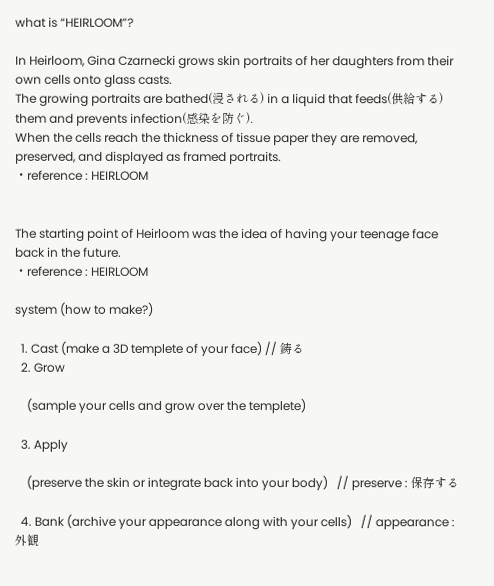what is “HEIRLOOM”?

In Heirloom, Gina Czarnecki grows skin portraits of her daughters from their own cells onto glass casts.
The growing portraits are bathed(浸される) in a liquid that feeds(供給する) them and prevents infection(感染を防ぐ).
When the cells reach the thickness of tissue paper they are removed, preserved, and displayed as framed portraits.
・reference : HEIRLOOM


The starting point of Heirloom was the idea of having your teenage face back in the future.
・reference : HEIRLOOM

system (how to make?)

  1. Cast (make a 3D templete of your face) // 鋳る
  2. Grow

    (sample your cells and grow over the templete)

  3. Apply

    (preserve the skin or integrate back into your body)   // preserve : 保存する

  4. Bank (archive your appearance along with your cells)   // appearance : 外観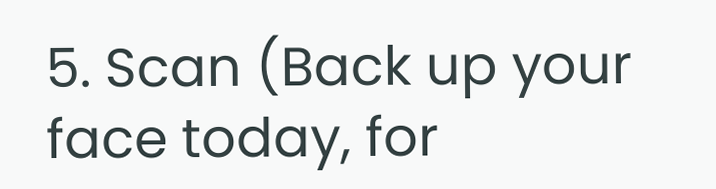5. Scan (Back up your face today, for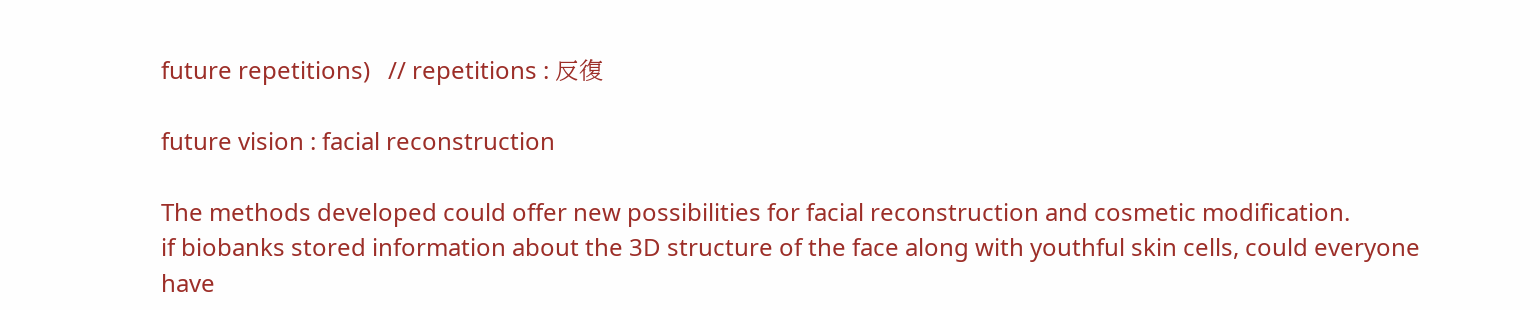future repetitions)   // repetitions : 反復

future vision : facial reconstruction

The methods developed could offer new possibilities for facial reconstruction and cosmetic modification.
if biobanks stored information about the 3D structure of the face along with youthful skin cells, could everyone have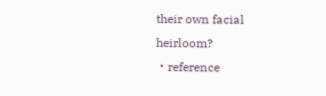their own facial heirloom?
・reference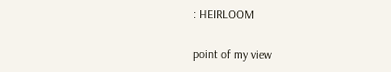: HEIRLOOM

point of my view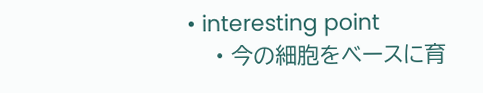• interesting point
    • 今の細胞をベースに育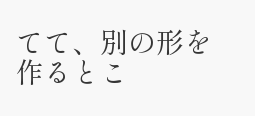てて、別の形を作るとこ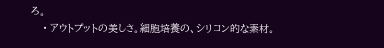ろ。
    • アウトプットの美しさ。細胞培養の、シリコン的な素材。